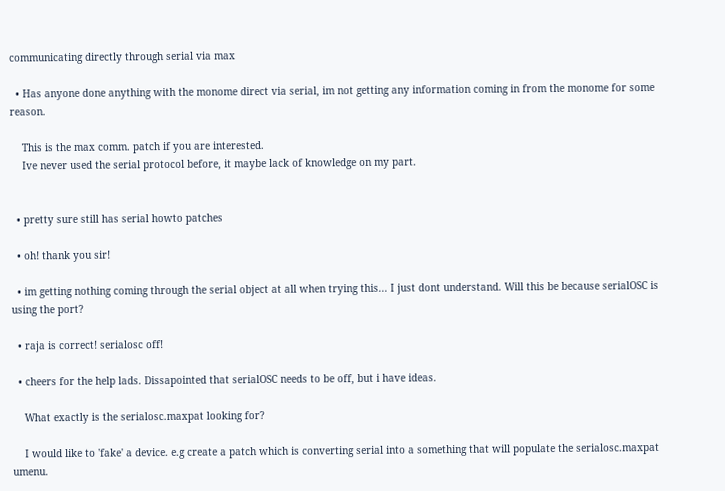communicating directly through serial via max

  • Has anyone done anything with the monome direct via serial, im not getting any information coming in from the monome for some reason.

    This is the max comm. patch if you are interested.
    Ive never used the serial protocol before, it maybe lack of knowledge on my part.


  • pretty sure still has serial howto patches

  • oh! thank you sir!

  • im getting nothing coming through the serial object at all when trying this... I just dont understand. Will this be because serialOSC is using the port?

  • raja is correct! serialosc off!

  • cheers for the help lads. Dissapointed that serialOSC needs to be off, but i have ideas.

    What exactly is the serialosc.maxpat looking for?

    I would like to 'fake' a device. e.g create a patch which is converting serial into a something that will populate the serialosc.maxpat umenu.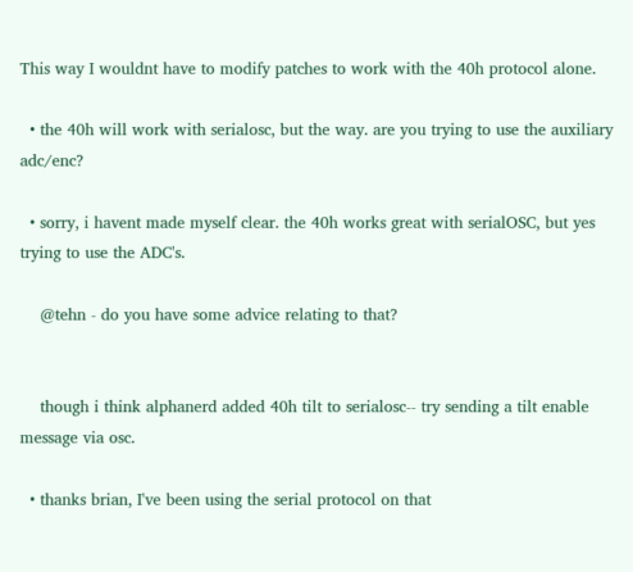This way I wouldnt have to modify patches to work with the 40h protocol alone.

  • the 40h will work with serialosc, but the way. are you trying to use the auxiliary adc/enc?

  • sorry, i havent made myself clear. the 40h works great with serialOSC, but yes trying to use the ADC's.

    @tehn - do you have some advice relating to that?


    though i think alphanerd added 40h tilt to serialosc-- try sending a tilt enable message via osc.

  • thanks brian, I've been using the serial protocol on that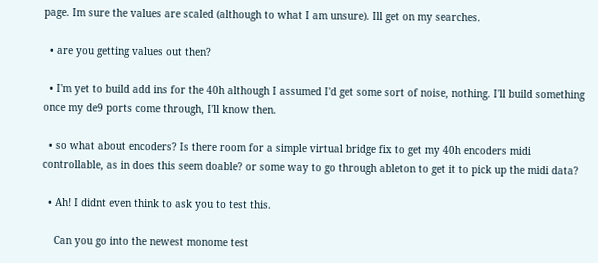page. Im sure the values are scaled (although to what I am unsure). Ill get on my searches.

  • are you getting values out then?

  • I'm yet to build add ins for the 40h although I assumed I'd get some sort of noise, nothing. I'll build something once my de9 ports come through, I'll know then.

  • so what about encoders? Is there room for a simple virtual bridge fix to get my 40h encoders midi controllable, as in does this seem doable? or some way to go through ableton to get it to pick up the midi data?

  • Ah! I didnt even think to ask you to test this.

    Can you go into the newest monome test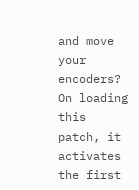and move your encoders? On loading this patch, it activates the first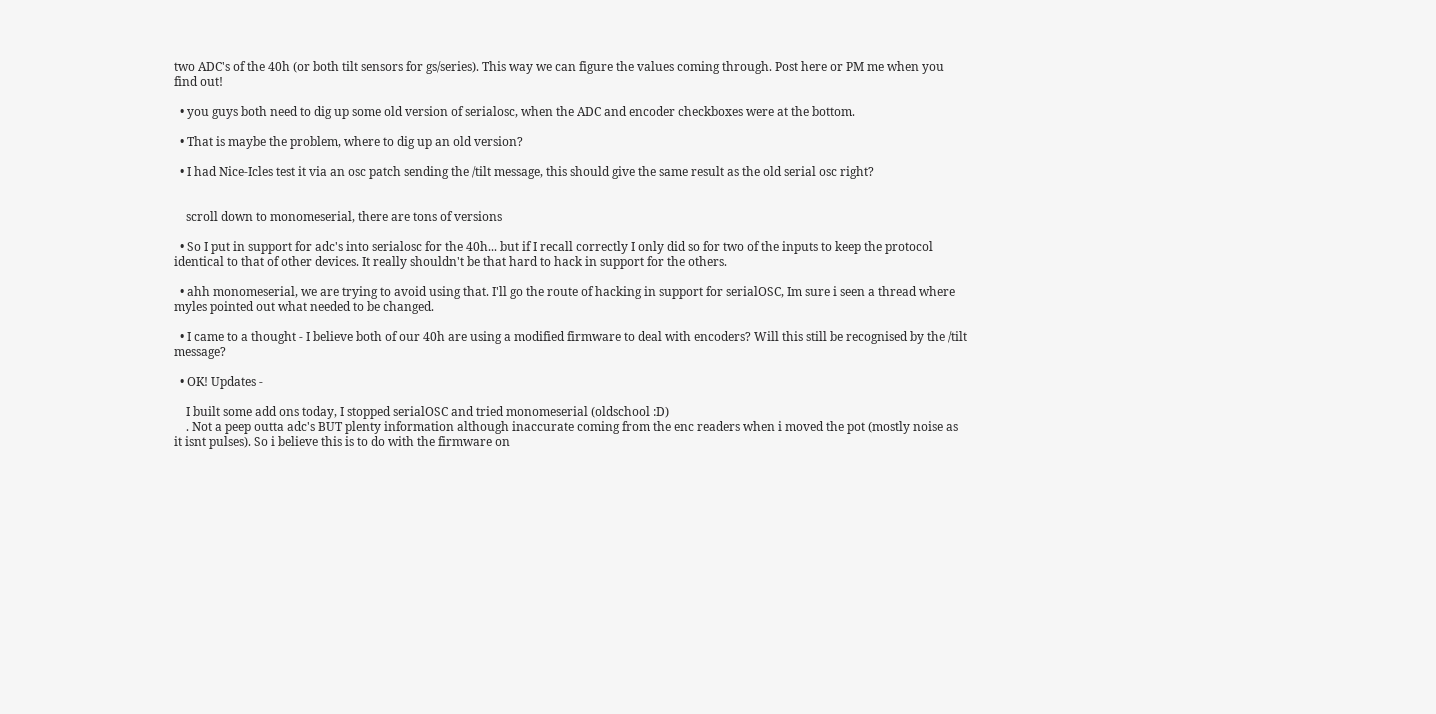two ADC's of the 40h (or both tilt sensors for gs/series). This way we can figure the values coming through. Post here or PM me when you find out!

  • you guys both need to dig up some old version of serialosc, when the ADC and encoder checkboxes were at the bottom.

  • That is maybe the problem, where to dig up an old version?

  • I had Nice-Icles test it via an osc patch sending the /tilt message, this should give the same result as the old serial osc right?


    scroll down to monomeserial, there are tons of versions

  • So I put in support for adc's into serialosc for the 40h... but if I recall correctly I only did so for two of the inputs to keep the protocol identical to that of other devices. It really shouldn't be that hard to hack in support for the others.

  • ahh monomeserial, we are trying to avoid using that. I'll go the route of hacking in support for serialOSC, Im sure i seen a thread where myles pointed out what needed to be changed.

  • I came to a thought - I believe both of our 40h are using a modified firmware to deal with encoders? Will this still be recognised by the /tilt message?

  • OK! Updates -

    I built some add ons today, I stopped serialOSC and tried monomeserial (oldschool :D)
    . Not a peep outta adc's BUT plenty information although inaccurate coming from the enc readers when i moved the pot (mostly noise as it isnt pulses). So i believe this is to do with the firmware on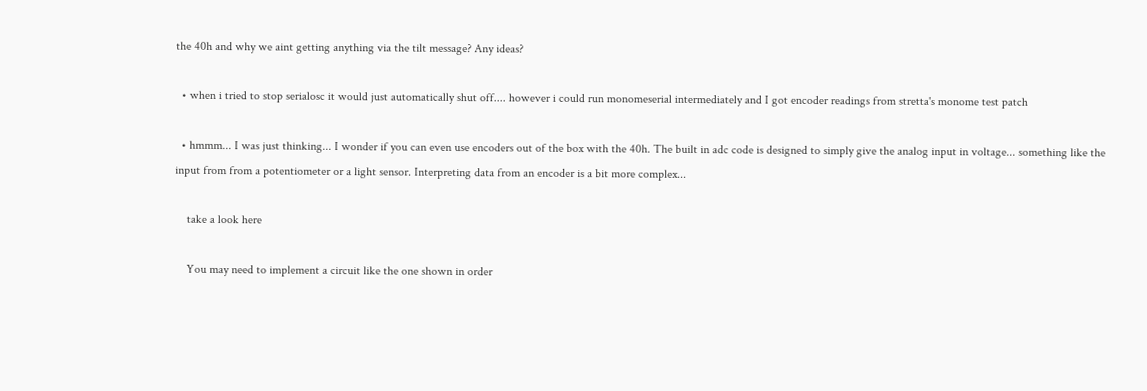the 40h and why we aint getting anything via the tilt message? Any ideas?

  • when i tried to stop serialosc it would just automatically shut off.... however i could run monomeserial intermediately and I got encoder readings from stretta's monome test patch

  • hmmm... I was just thinking... I wonder if you can even use encoders out of the box with the 40h. The built in adc code is designed to simply give the analog input in voltage... something like the input from from a potentiometer or a light sensor. Interpreting data from an encoder is a bit more complex...

    take a look here

    You may need to implement a circuit like the one shown in order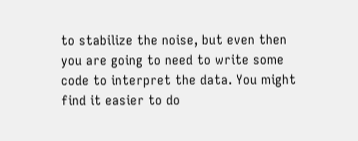to stabilize the noise, but even then you are going to need to write some code to interpret the data. You might find it easier to do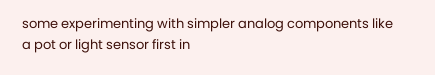some experimenting with simpler analog components like a pot or light sensor first in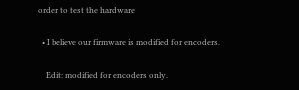order to test the hardware

  • I believe our firmware is modified for encoders.

    Edit: modified for encoders only.